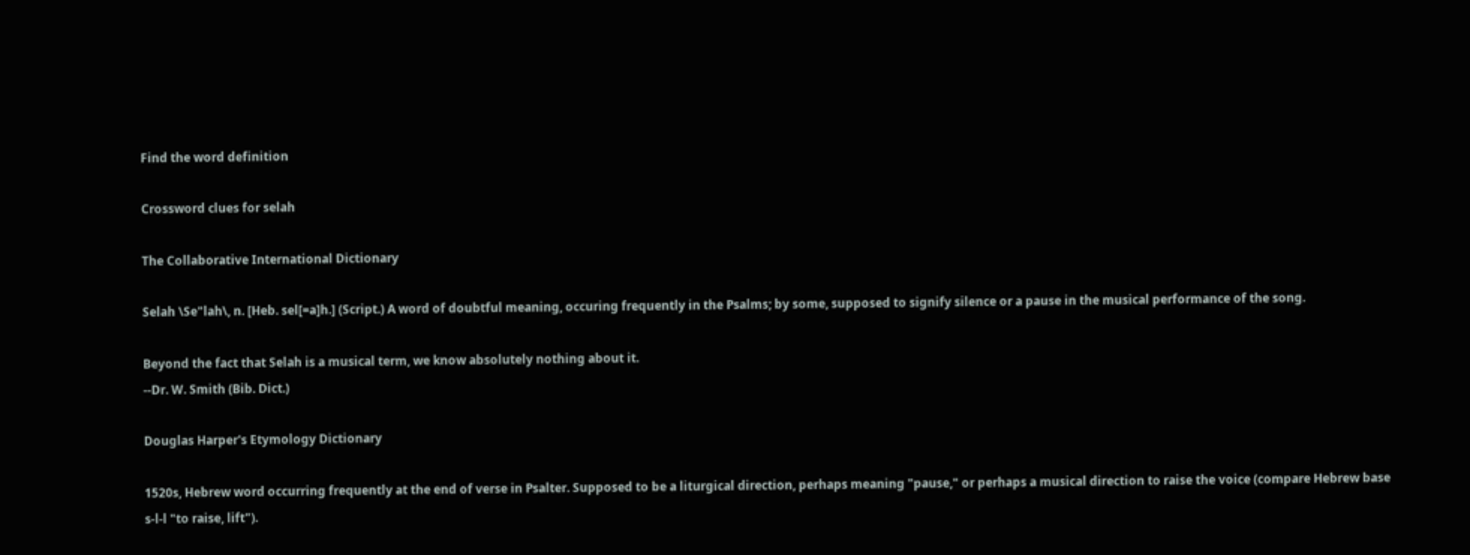Find the word definition

Crossword clues for selah

The Collaborative International Dictionary

Selah \Se"lah\, n. [Heb. sel[=a]h.] (Script.) A word of doubtful meaning, occuring frequently in the Psalms; by some, supposed to signify silence or a pause in the musical performance of the song.

Beyond the fact that Selah is a musical term, we know absolutely nothing about it.
--Dr. W. Smith (Bib. Dict.)

Douglas Harper's Etymology Dictionary

1520s, Hebrew word occurring frequently at the end of verse in Psalter. Supposed to be a liturgical direction, perhaps meaning "pause," or perhaps a musical direction to raise the voice (compare Hebrew base s-l-l "to raise, lift").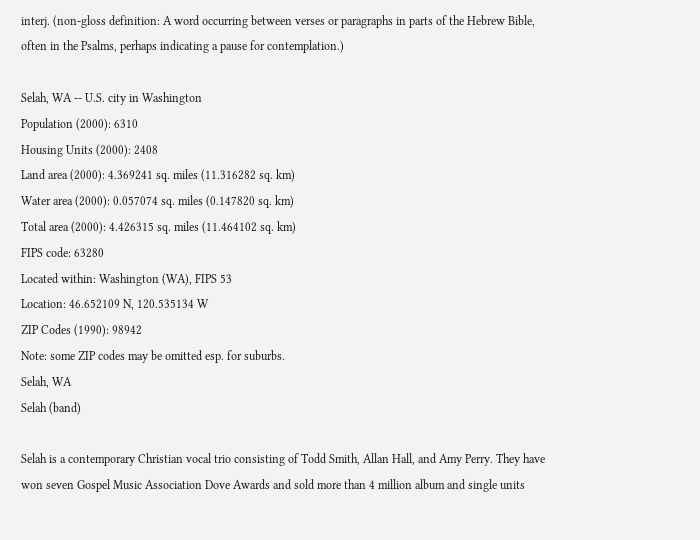interj. (non-gloss definition: A word occurring between verses or paragraphs in parts of the Hebrew Bible, often in the Psalms, perhaps indicating a pause for contemplation.)

Selah, WA -- U.S. city in Washington
Population (2000): 6310
Housing Units (2000): 2408
Land area (2000): 4.369241 sq. miles (11.316282 sq. km)
Water area (2000): 0.057074 sq. miles (0.147820 sq. km)
Total area (2000): 4.426315 sq. miles (11.464102 sq. km)
FIPS code: 63280
Located within: Washington (WA), FIPS 53
Location: 46.652109 N, 120.535134 W
ZIP Codes (1990): 98942
Note: some ZIP codes may be omitted esp. for suburbs.
Selah, WA
Selah (band)

Selah is a contemporary Christian vocal trio consisting of Todd Smith, Allan Hall, and Amy Perry. They have won seven Gospel Music Association Dove Awards and sold more than 4 million album and single units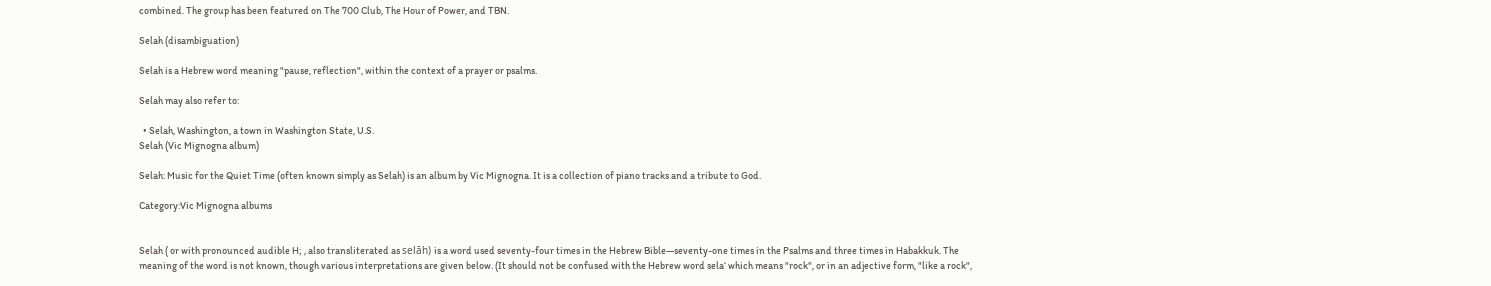combined. The group has been featured on The 700 Club, The Hour of Power, and TBN.

Selah (disambiguation)

Selah is a Hebrew word meaning "pause, reflection", within the context of a prayer or psalms.

Selah may also refer to:

  • Selah, Washington, a town in Washington State, U.S.
Selah (Vic Mignogna album)

Selah: Music for the Quiet Time (often known simply as Selah) is an album by Vic Mignogna. It is a collection of piano tracks and a tribute to God.

Category:Vic Mignogna albums


Selah ( or with pronounced audible H; , also transliterated as selāh) is a word used seventy-four times in the Hebrew Bible—seventy-one times in the Psalms and three times in Habakkuk. The meaning of the word is not known, though various interpretations are given below. (It should not be confused with the Hebrew word sela‘ which means "rock", or in an adjective form, "like a rock",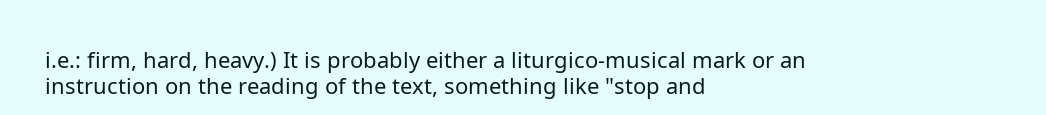i.e.: firm, hard, heavy.) It is probably either a liturgico-musical mark or an instruction on the reading of the text, something like "stop and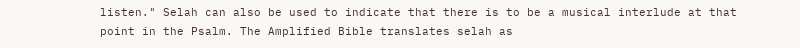listen." Selah can also be used to indicate that there is to be a musical interlude at that point in the Psalm. The Amplified Bible translates selah as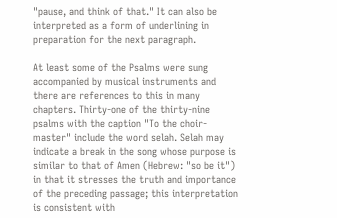"pause, and think of that." It can also be interpreted as a form of underlining in preparation for the next paragraph.

At least some of the Psalms were sung accompanied by musical instruments and there are references to this in many chapters. Thirty-one of the thirty-nine psalms with the caption "To the choir-master" include the word selah. Selah may indicate a break in the song whose purpose is similar to that of Amen (Hebrew: "so be it") in that it stresses the truth and importance of the preceding passage; this interpretation is consistent with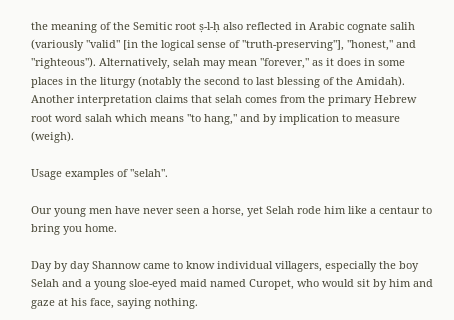the meaning of the Semitic root ṣ-l-ḥ also reflected in Arabic cognate salih (variously "valid" [in the logical sense of "truth-preserving"], "honest," and "righteous"). Alternatively, selah may mean "forever," as it does in some places in the liturgy (notably the second to last blessing of the Amidah). Another interpretation claims that selah comes from the primary Hebrew root word salah which means "to hang," and by implication to measure (weigh).

Usage examples of "selah".

Our young men have never seen a horse, yet Selah rode him like a centaur to bring you home.

Day by day Shannow came to know individual villagers, especially the boy Selah and a young sloe-eyed maid named Curopet, who would sit by him and gaze at his face, saying nothing.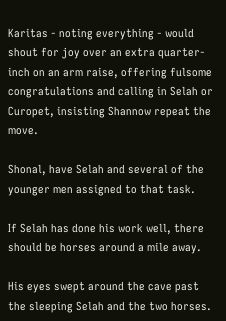Karitas - noting everything - would shout for joy over an extra quarter-inch on an arm raise, offering fulsome congratulations and calling in Selah or Curopet, insisting Shannow repeat the move.

Shonal, have Selah and several of the younger men assigned to that task.

If Selah has done his work well, there should be horses around a mile away.

His eyes swept around the cave past the sleeping Selah and the two horses.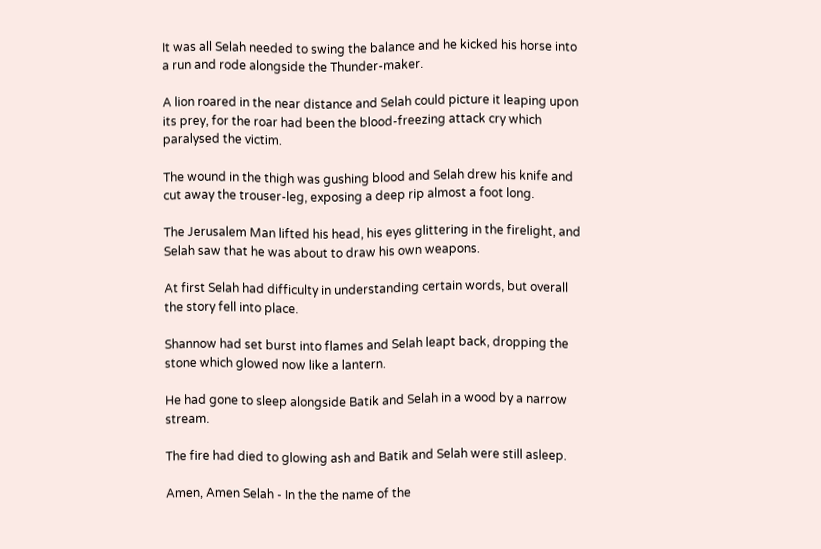It was all Selah needed to swing the balance and he kicked his horse into a run and rode alongside the Thunder-maker.

A lion roared in the near distance and Selah could picture it leaping upon its prey, for the roar had been the blood-freezing attack cry which paralysed the victim.

The wound in the thigh was gushing blood and Selah drew his knife and cut away the trouser-leg, exposing a deep rip almost a foot long.

The Jerusalem Man lifted his head, his eyes glittering in the firelight, and Selah saw that he was about to draw his own weapons.

At first Selah had difficulty in understanding certain words, but overall the story fell into place.

Shannow had set burst into flames and Selah leapt back, dropping the stone which glowed now like a lantern.

He had gone to sleep alongside Batik and Selah in a wood by a narrow stream.

The fire had died to glowing ash and Batik and Selah were still asleep.

Amen, Amen Selah - In the the name of the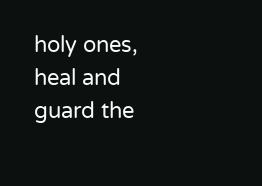holy ones, heal and guard the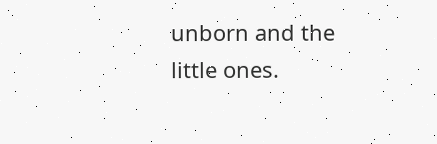unborn and the little ones.